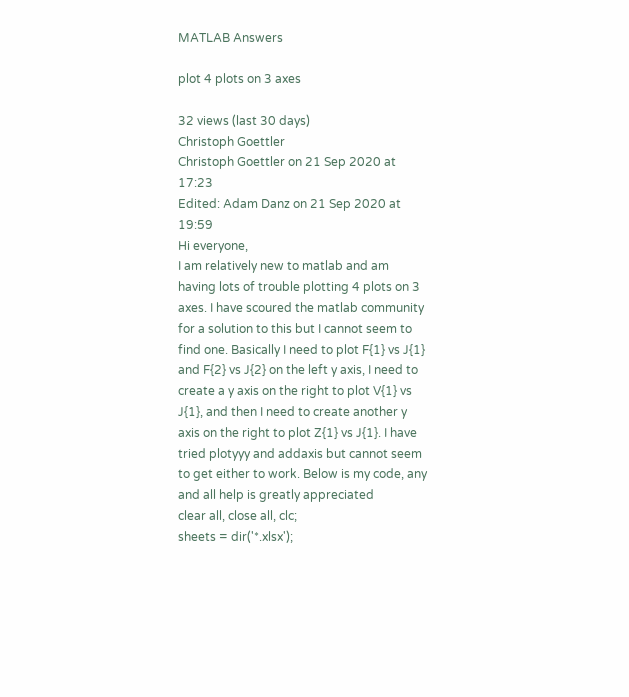MATLAB Answers

plot 4 plots on 3 axes

32 views (last 30 days)
Christoph Goettler
Christoph Goettler on 21 Sep 2020 at 17:23
Edited: Adam Danz on 21 Sep 2020 at 19:59
Hi everyone,
I am relatively new to matlab and am having lots of trouble plotting 4 plots on 3 axes. I have scoured the matlab community for a solution to this but I cannot seem to find one. Basically I need to plot F{1} vs J{1} and F{2} vs J{2} on the left y axis, I need to create a y axis on the right to plot V{1} vs J{1}, and then I need to create another y axis on the right to plot Z{1} vs J{1}. I have tried plotyyy and addaxis but cannot seem to get either to work. Below is my code, any and all help is greatly appreciated
clear all, close all, clc;
sheets = dir('*.xlsx');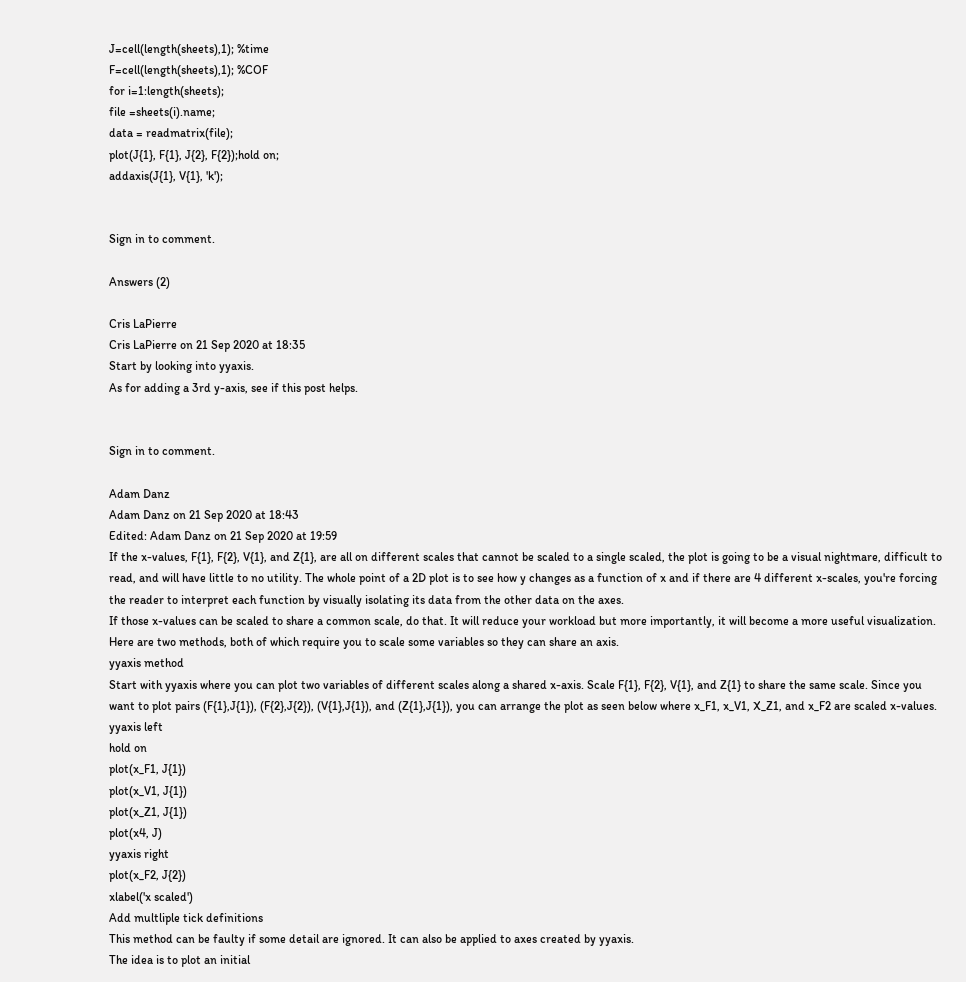J=cell(length(sheets),1); %time
F=cell(length(sheets),1); %COF
for i=1:length(sheets);
file =sheets(i).name;
data = readmatrix(file);
plot(J{1}, F{1}, J{2}, F{2});hold on;
addaxis(J{1}, V{1}, 'k');


Sign in to comment.

Answers (2)

Cris LaPierre
Cris LaPierre on 21 Sep 2020 at 18:35
Start by looking into yyaxis.
As for adding a 3rd y-axis, see if this post helps.


Sign in to comment.

Adam Danz
Adam Danz on 21 Sep 2020 at 18:43
Edited: Adam Danz on 21 Sep 2020 at 19:59
If the x-values, F{1}, F{2}, V{1}, and Z{1}, are all on different scales that cannot be scaled to a single scaled, the plot is going to be a visual nightmare, difficult to read, and will have little to no utility. The whole point of a 2D plot is to see how y changes as a function of x and if there are 4 different x-scales, you're forcing the reader to interpret each function by visually isolating its data from the other data on the axes.
If those x-values can be scaled to share a common scale, do that. It will reduce your workload but more importantly, it will become a more useful visualization.
Here are two methods, both of which require you to scale some variables so they can share an axis.
yyaxis method
Start with yyaxis where you can plot two variables of different scales along a shared x-axis. Scale F{1}, F{2}, V{1}, and Z{1} to share the same scale. Since you want to plot pairs (F{1},J{1}), (F{2},J{2}), (V{1},J{1}), and (Z{1},J{1}), you can arrange the plot as seen below where x_F1, x_V1, X_Z1, and x_F2 are scaled x-values.
yyaxis left
hold on
plot(x_F1, J{1})
plot(x_V1, J{1})
plot(x_Z1, J{1})
plot(x4, J)
yyaxis right
plot(x_F2, J{2})
xlabel('x scaled')
Add multliple tick definitions
This method can be faulty if some detail are ignored. It can also be applied to axes created by yyaxis.
The idea is to plot an initial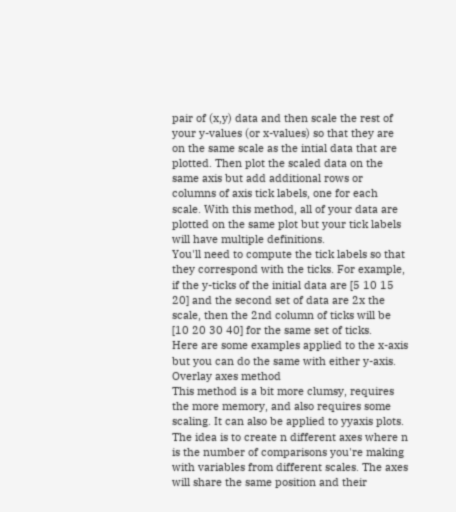pair of (x,y) data and then scale the rest of your y-values (or x-values) so that they are on the same scale as the intial data that are plotted. Then plot the scaled data on the same axis but add additional rows or columns of axis tick labels, one for each scale. With this method, all of your data are plotted on the same plot but your tick labels will have multiple definitions.
You'll need to compute the tick labels so that they correspond with the ticks. For example, if the y-ticks of the initial data are [5 10 15 20] and the second set of data are 2x the scale, then the 2nd column of ticks will be [10 20 30 40] for the same set of ticks.
Here are some examples applied to the x-axis but you can do the same with either y-axis.
Overlay axes method
This method is a bit more clumsy, requires the more memory, and also requires some scaling. It can also be applied to yyaxis plots.
The idea is to create n different axes where n is the number of comparisons you're making with variables from different scales. The axes will share the same position and their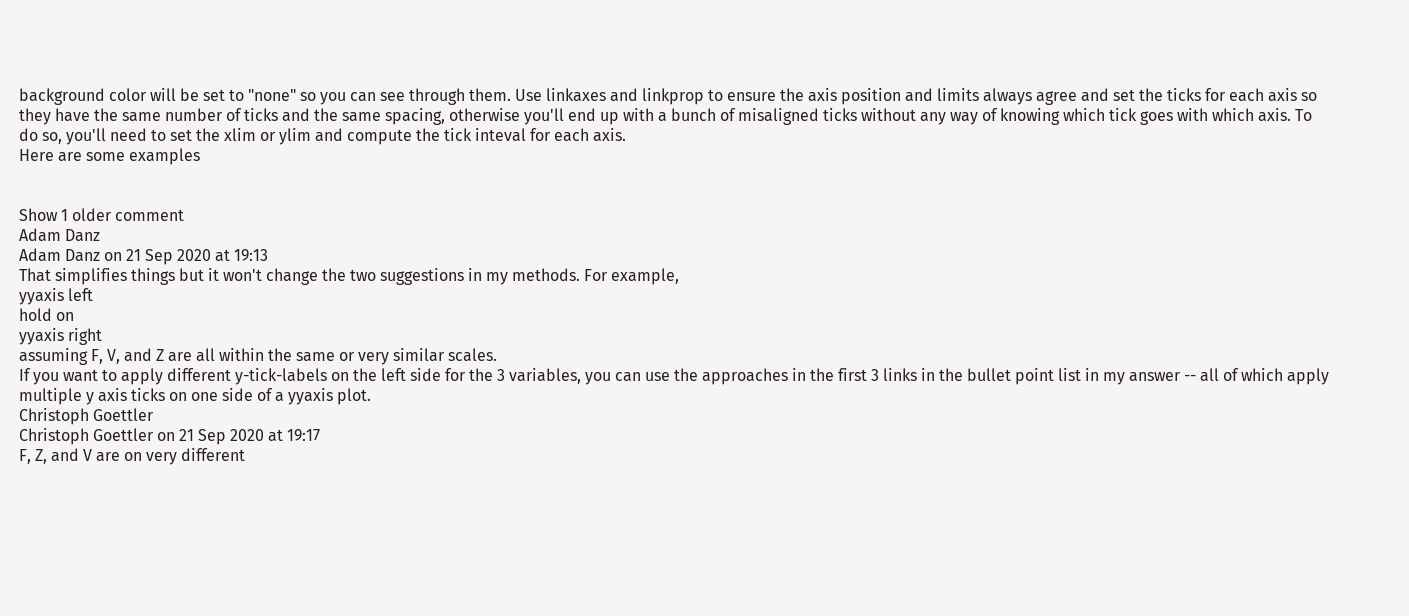background color will be set to "none" so you can see through them. Use linkaxes and linkprop to ensure the axis position and limits always agree and set the ticks for each axis so they have the same number of ticks and the same spacing, otherwise you'll end up with a bunch of misaligned ticks without any way of knowing which tick goes with which axis. To do so, you'll need to set the xlim or ylim and compute the tick inteval for each axis.
Here are some examples


Show 1 older comment
Adam Danz
Adam Danz on 21 Sep 2020 at 19:13
That simplifies things but it won't change the two suggestions in my methods. For example,
yyaxis left
hold on
yyaxis right
assuming F, V, and Z are all within the same or very similar scales.
If you want to apply different y-tick-labels on the left side for the 3 variables, you can use the approaches in the first 3 links in the bullet point list in my answer -- all of which apply multiple y axis ticks on one side of a yyaxis plot.
Christoph Goettler
Christoph Goettler on 21 Sep 2020 at 19:17
F, Z, and V are on very different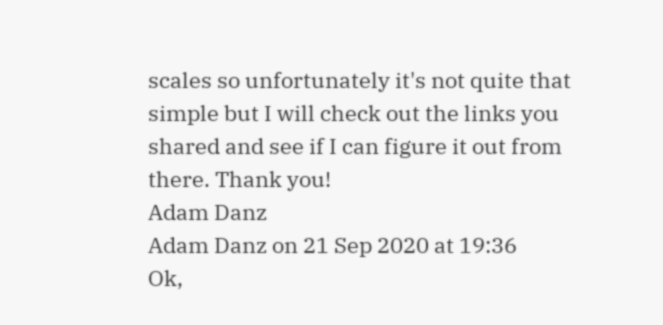scales so unfortunately it's not quite that simple but I will check out the links you shared and see if I can figure it out from there. Thank you!
Adam Danz
Adam Danz on 21 Sep 2020 at 19:36
Ok,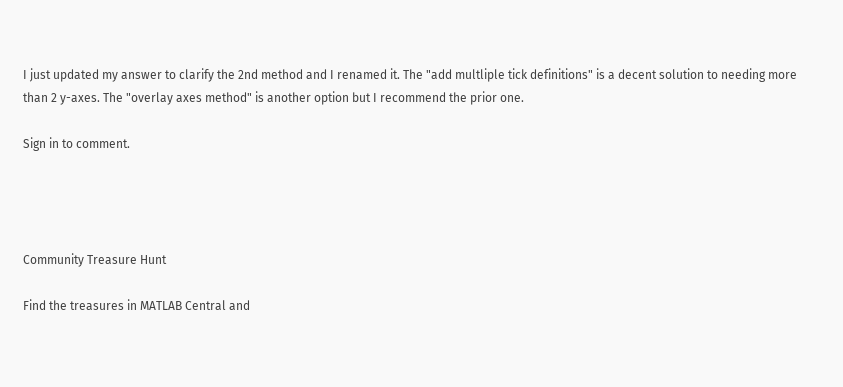I just updated my answer to clarify the 2nd method and I renamed it. The "add multliple tick definitions" is a decent solution to needing more than 2 y-axes. The "overlay axes method" is another option but I recommend the prior one.

Sign in to comment.




Community Treasure Hunt

Find the treasures in MATLAB Central and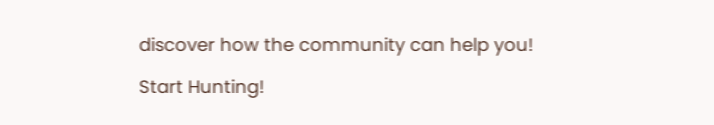discover how the community can help you!

Start Hunting!